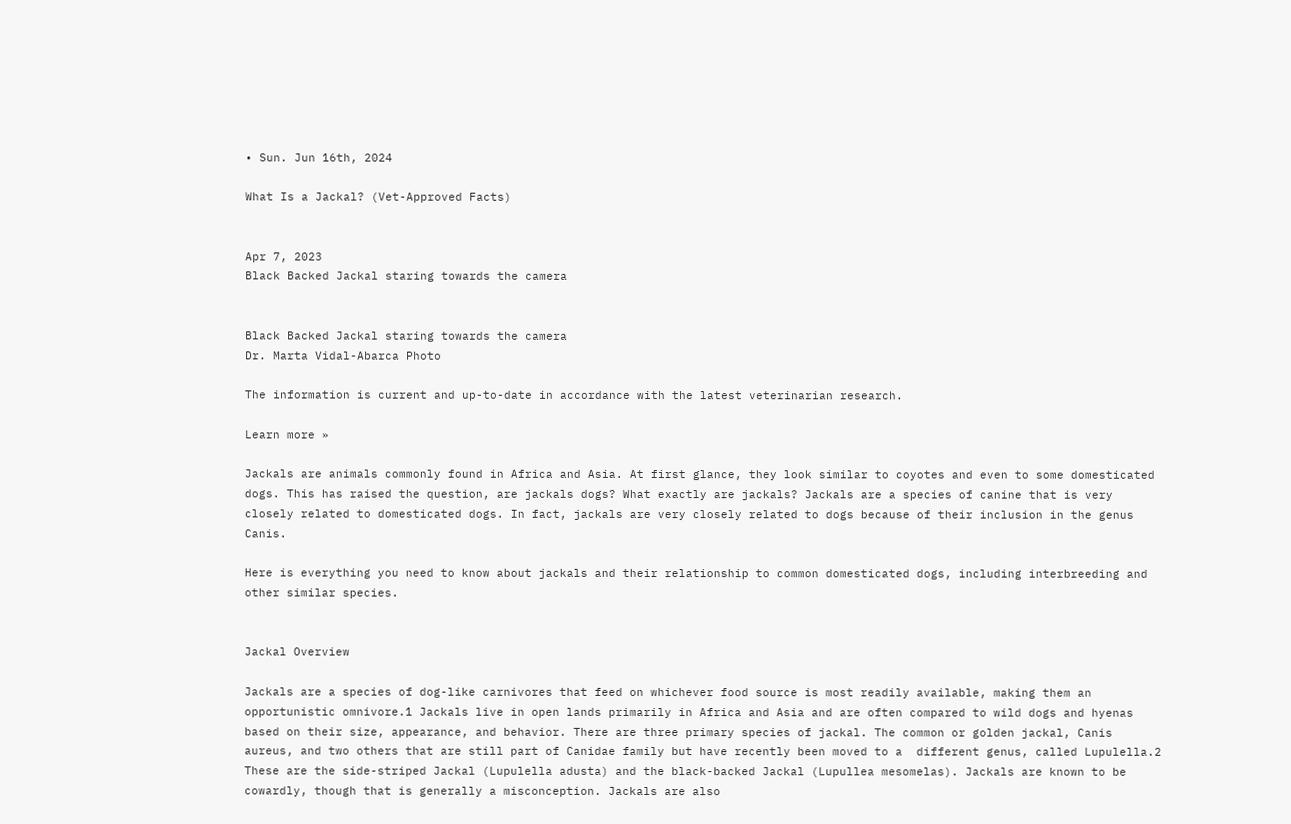• Sun. Jun 16th, 2024

What Is a Jackal? (Vet-Approved Facts)


Apr 7, 2023
Black Backed Jackal staring towards the camera


Black Backed Jackal staring towards the camera
Dr. Marta Vidal-Abarca Photo

The information is current and up-to-date in accordance with the latest veterinarian research.

Learn more »

Jackals are animals commonly found in Africa and Asia. At first glance, they look similar to coyotes and even to some domesticated dogs. This has raised the question, are jackals dogs? What exactly are jackals? Jackals are a species of canine that is very closely related to domesticated dogs. In fact, jackals are very closely related to dogs because of their inclusion in the genus Canis.

Here is everything you need to know about jackals and their relationship to common domesticated dogs, including interbreeding and other similar species.


Jackal Overview

Jackals are a species of dog-like carnivores that feed on whichever food source is most readily available, making them an opportunistic omnivore.1 Jackals live in open lands primarily in Africa and Asia and are often compared to wild dogs and hyenas based on their size, appearance, and behavior. There are three primary species of jackal. The common or golden jackal, Canis aureus, and two others that are still part of Canidae family but have recently been moved to a  different genus, called Lupulella.2 These are the side-striped Jackal (Lupulella adusta) and the black-backed Jackal (Lupullea mesomelas). Jackals are known to be cowardly, though that is generally a misconception. Jackals are also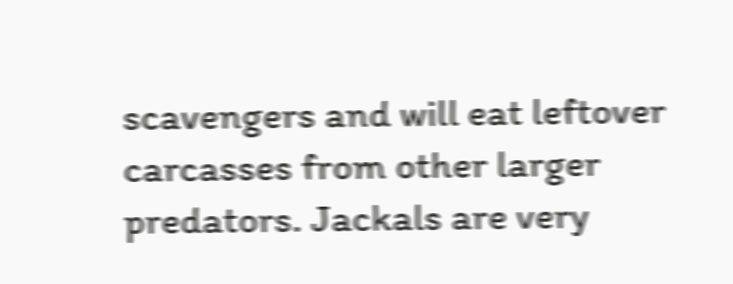scavengers and will eat leftover carcasses from other larger predators. Jackals are very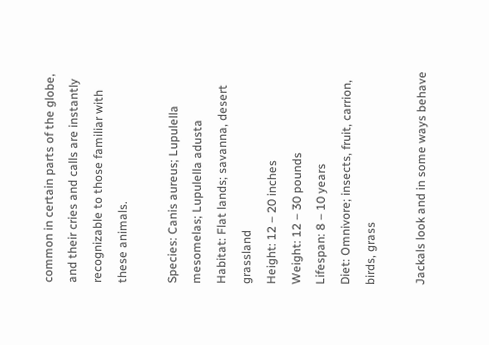common in certain parts of the globe, and their cries and calls are instantly recognizable to those familiar with these animals.

Species: Canis aureus; Lupulella mesomelas; Lupulella adusta
Habitat: Flat lands; savanna, desert grassland
Height: 12 – 20 inches
Weight: 12 – 30 pounds
Lifespan: 8 – 10 years
Diet: Omnivore; insects, fruit, carrion, birds, grass

Jackals look and in some ways behave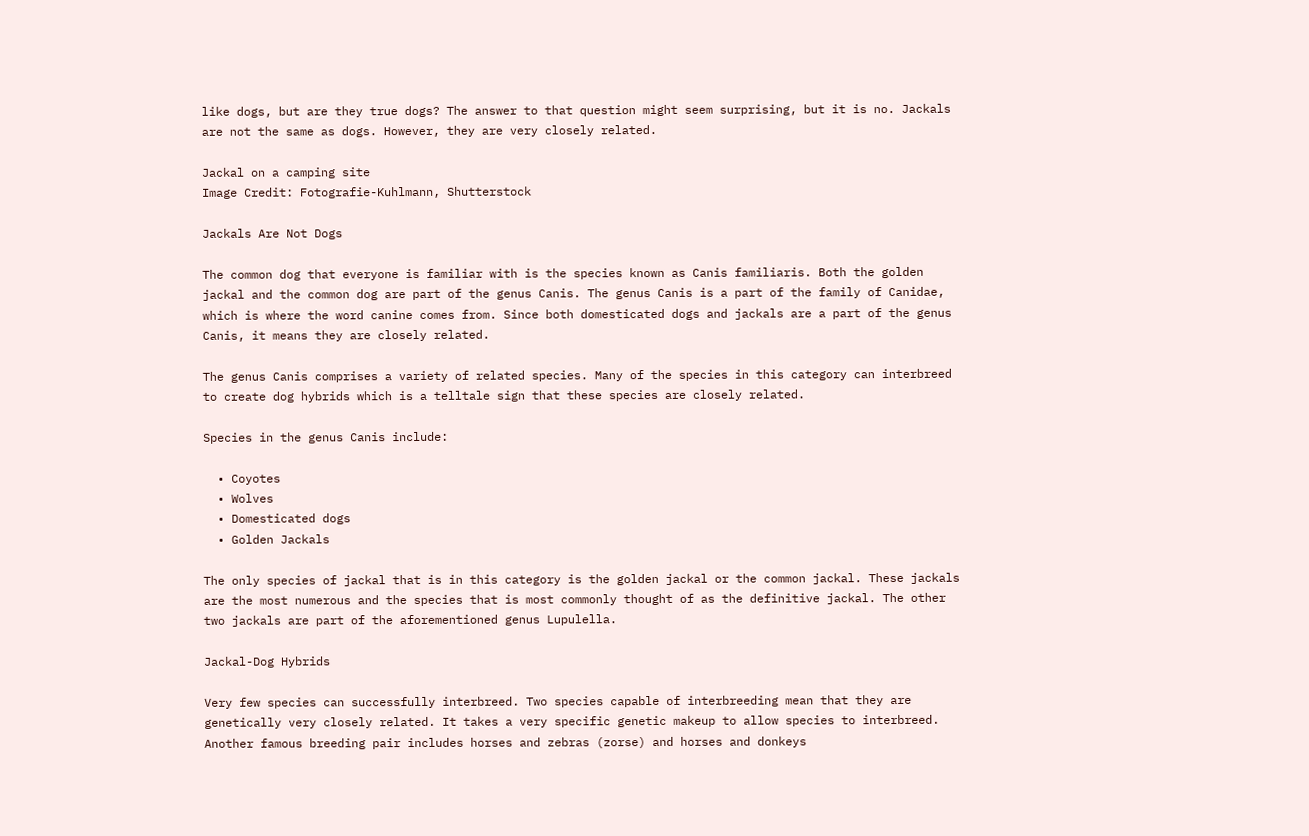like dogs, but are they true dogs? The answer to that question might seem surprising, but it is no. Jackals are not the same as dogs. However, they are very closely related.

Jackal on a camping site
Image Credit: Fotografie-Kuhlmann, Shutterstock

Jackals Are Not Dogs

The common dog that everyone is familiar with is the species known as Canis familiaris. Both the golden jackal and the common dog are part of the genus Canis. The genus Canis is a part of the family of Canidae, which is where the word canine comes from. Since both domesticated dogs and jackals are a part of the genus Canis, it means they are closely related.

The genus Canis comprises a variety of related species. Many of the species in this category can interbreed to create dog hybrids which is a telltale sign that these species are closely related.

Species in the genus Canis include:

  • Coyotes
  • Wolves
  • Domesticated dogs
  • Golden Jackals

The only species of jackal that is in this category is the golden jackal or the common jackal. These jackals are the most numerous and the species that is most commonly thought of as the definitive jackal. The other two jackals are part of the aforementioned genus Lupulella.

Jackal-Dog Hybrids

Very few species can successfully interbreed. Two species capable of interbreeding mean that they are genetically very closely related. It takes a very specific genetic makeup to allow species to interbreed. Another famous breeding pair includes horses and zebras (zorse) and horses and donkeys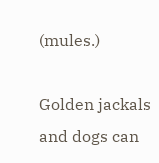(mules.)

Golden jackals and dogs can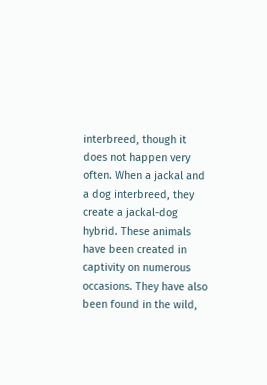interbreed, though it does not happen very often. When a jackal and a dog interbreed, they create a jackal-dog hybrid. These animals have been created in captivity on numerous occasions. They have also been found in the wild,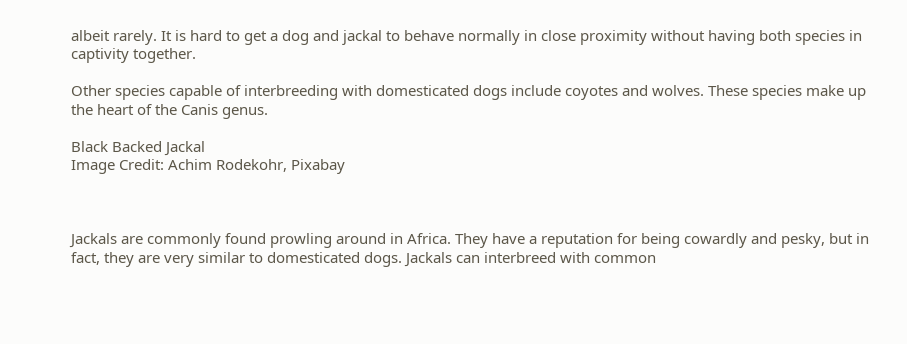albeit rarely. It is hard to get a dog and jackal to behave normally in close proximity without having both species in captivity together.

Other species capable of interbreeding with domesticated dogs include coyotes and wolves. These species make up the heart of the Canis genus.

Black Backed Jackal
Image Credit: Achim Rodekohr, Pixabay



Jackals are commonly found prowling around in Africa. They have a reputation for being cowardly and pesky, but in fact, they are very similar to domesticated dogs. Jackals can interbreed with common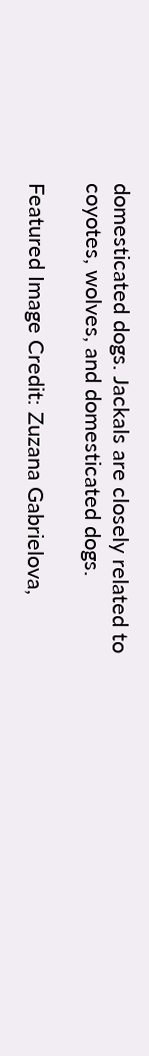domesticated dogs. Jackals are closely related to coyotes, wolves, and domesticated dogs.

Featured Image Credit: Zuzana Gabrielova,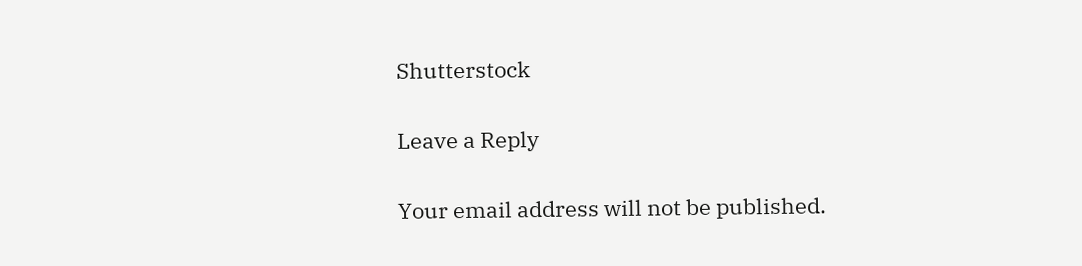Shutterstock

Leave a Reply

Your email address will not be published.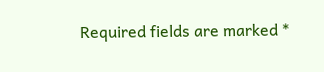Required fields are marked *